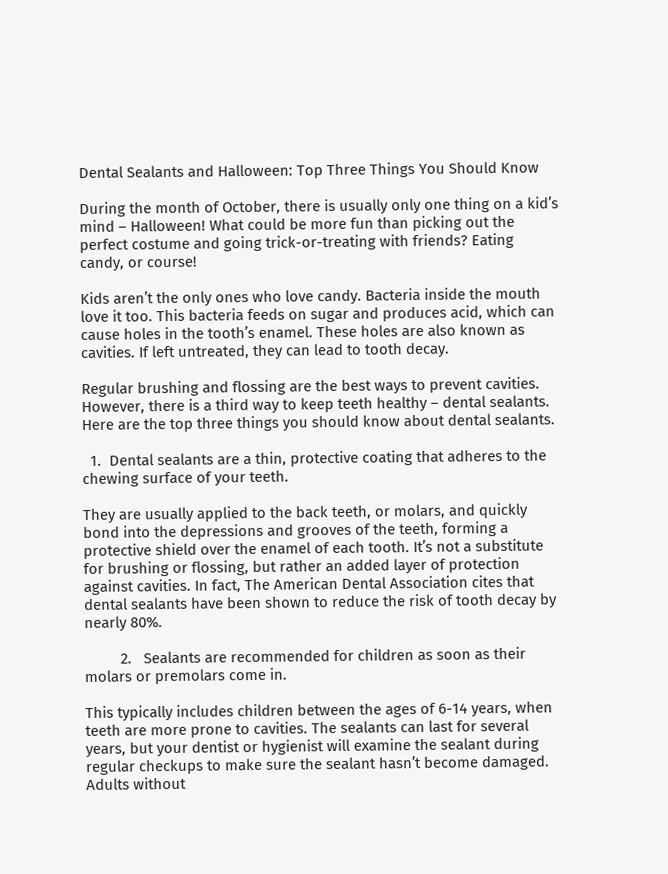Dental Sealants and Halloween: Top Three Things You Should Know

During the month of October, there is usually only one thing on a kid’s mind – Halloween! What could be more fun than picking out the perfect costume and going trick-or-treating with friends? Eating candy, or course!

Kids aren’t the only ones who love candy. Bacteria inside the mouth love it too. This bacteria feeds on sugar and produces acid, which can cause holes in the tooth’s enamel. These holes are also known as cavities. If left untreated, they can lead to tooth decay.

Regular brushing and flossing are the best ways to prevent cavities. However, there is a third way to keep teeth healthy – dental sealants. Here are the top three things you should know about dental sealants.

  1.  Dental sealants are a thin, protective coating that adheres to the chewing surface of your teeth.

They are usually applied to the back teeth, or molars, and quickly bond into the depressions and grooves of the teeth, forming a protective shield over the enamel of each tooth. It’s not a substitute for brushing or flossing, but rather an added layer of protection against cavities. In fact, The American Dental Association cites that dental sealants have been shown to reduce the risk of tooth decay by nearly 80%.

         2.   Sealants are recommended for children as soon as their molars or premolars come in.

This typically includes children between the ages of 6-14 years, when teeth are more prone to cavities. The sealants can last for several years, but your dentist or hygienist will examine the sealant during regular checkups to make sure the sealant hasn’t become damaged. Adults without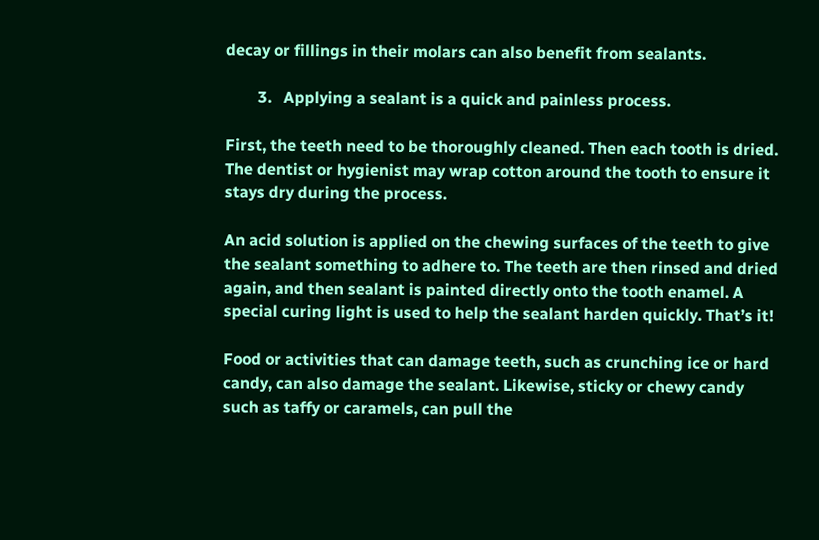decay or fillings in their molars can also benefit from sealants.

        3.   Applying a sealant is a quick and painless process.

First, the teeth need to be thoroughly cleaned. Then each tooth is dried. The dentist or hygienist may wrap cotton around the tooth to ensure it stays dry during the process.

An acid solution is applied on the chewing surfaces of the teeth to give the sealant something to adhere to. The teeth are then rinsed and dried again, and then sealant is painted directly onto the tooth enamel. A special curing light is used to help the sealant harden quickly. That’s it!

Food or activities that can damage teeth, such as crunching ice or hard candy, can also damage the sealant. Likewise, sticky or chewy candy such as taffy or caramels, can pull the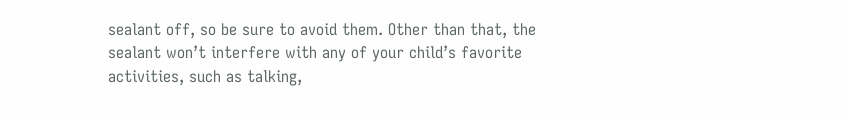sealant off, so be sure to avoid them. Other than that, the sealant won’t interfere with any of your child’s favorite activities, such as talking,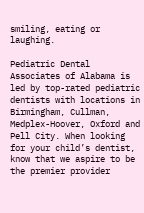smiling, eating or laughing.

Pediatric Dental Associates of Alabama is led by top-rated pediatric dentists with locations in Birmingham, Cullman, Medplex-Hoover, Oxford and Pell City. When looking for your child’s dentist, know that we aspire to be the premier provider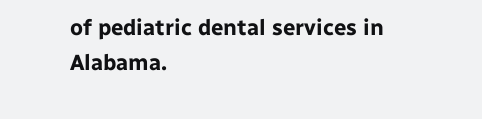of pediatric dental services in Alabama.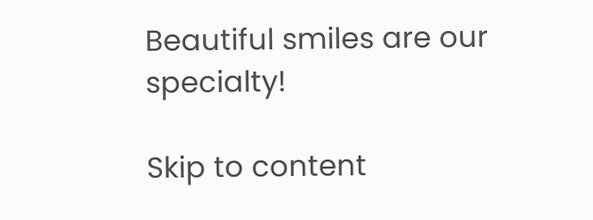Beautiful smiles are our specialty!

Skip to content